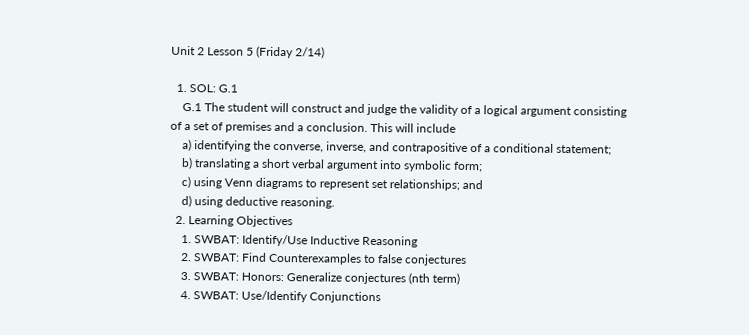Unit 2 Lesson 5 (Friday 2/14)

  1. SOL: G.1
    G.1 The student will construct and judge the validity of a logical argument consisting of a set of premises and a conclusion. This will include
    a) identifying the converse, inverse, and contrapositive of a conditional statement;
    b) translating a short verbal argument into symbolic form;
    c) using Venn diagrams to represent set relationships; and
    d) using deductive reasoning.
  2. Learning Objectives
    1. SWBAT: Identify/Use Inductive Reasoning
    2. SWBAT: Find Counterexamples to false conjectures
    3. SWBAT: Honors: Generalize conjectures (nth term)
    4. SWBAT: Use/Identify Conjunctions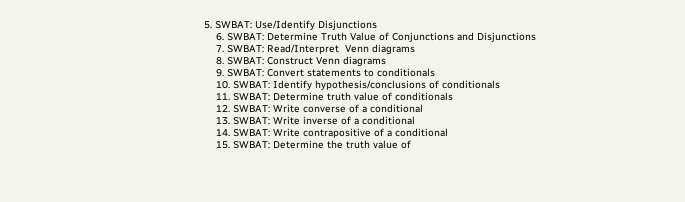5. SWBAT: Use/Identify Disjunctions
    6. SWBAT: Determine Truth Value of Conjunctions and Disjunctions
    7. SWBAT: Read/Interpret  Venn diagrams
    8. SWBAT: Construct Venn diagrams
    9. SWBAT: Convert statements to conditionals
    10. SWBAT: Identify hypothesis/conclusions of conditionals
    11. SWBAT: Determine truth value of conditionals
    12. SWBAT: Write converse of a conditional
    13. SWBAT: Write inverse of a conditional
    14. SWBAT: Write contrapositive of a conditional
    15. SWBAT: Determine the truth value of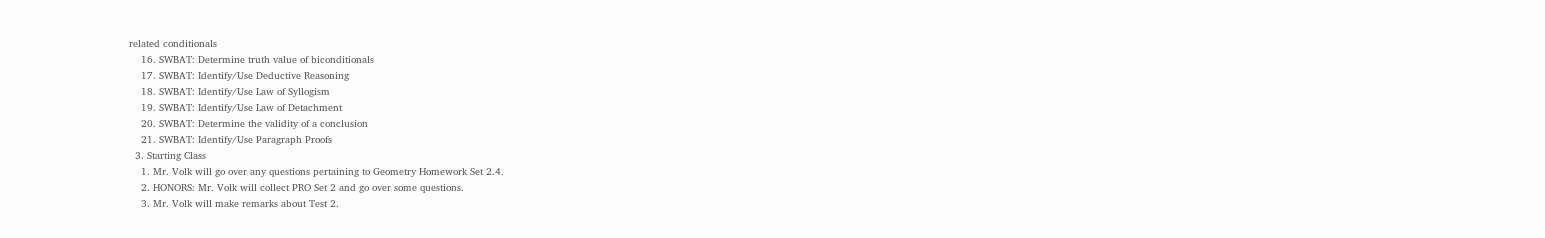related conditionals
    16. SWBAT: Determine truth value of biconditionals
    17. SWBAT: Identify/Use Deductive Reasoning
    18. SWBAT: Identify/Use Law of Syllogism
    19. SWBAT: Identify/Use Law of Detachment
    20. SWBAT: Determine the validity of a conclusion
    21. SWBAT: Identify/Use Paragraph Proofs
  3. Starting Class
    1. Mr. Volk will go over any questions pertaining to Geometry Homework Set 2.4.
    2. HONORS: Mr. Volk will collect PRO Set 2 and go over some questions.
    3. Mr. Volk will make remarks about Test 2.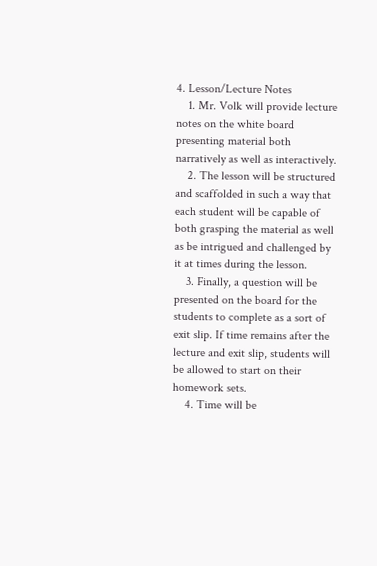4. Lesson/Lecture Notes
    1. Mr. Volk will provide lecture notes on the white board presenting material both narratively as well as interactively.
    2. The lesson will be structured and scaffolded in such a way that each student will be capable of both grasping the material as well as be intrigued and challenged by it at times during the lesson.
    3. Finally, a question will be presented on the board for the students to complete as a sort of exit slip. If time remains after the lecture and exit slip, students will be allowed to start on their homework sets.
    4. Time will be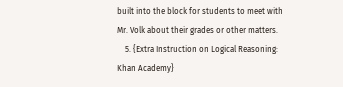built into the block for students to meet with Mr. Volk about their grades or other matters.
    5. {Extra Instruction on Logical Reasoning: Khan Academy}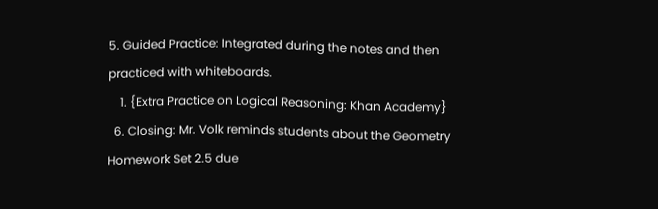5. Guided Practice: Integrated during the notes and then practiced with whiteboards.
    1. {Extra Practice on Logical Reasoning: Khan Academy}
  6. Closing: Mr. Volk reminds students about the Geometry Homework Set 2.5 due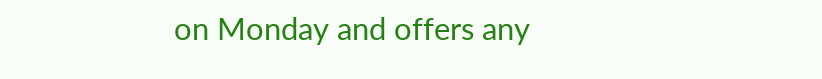on Monday and offers any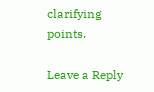clarifying points.

Leave a Reply